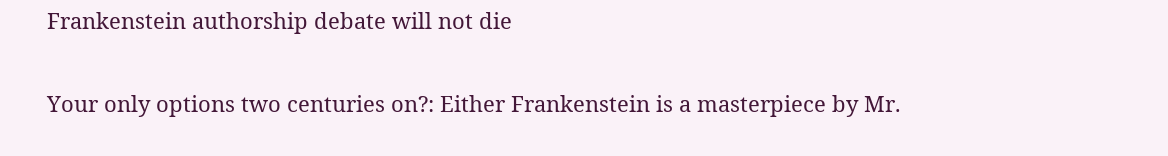Frankenstein authorship debate will not die

Your only options two centuries on?: Either Frankenstein is a masterpiece by Mr.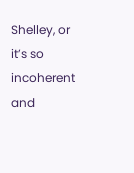Shelley, or it’s so incoherent and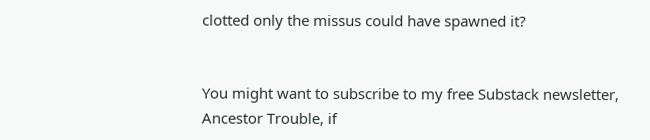clotted only the missus could have spawned it?


You might want to subscribe to my free Substack newsletter, Ancestor Trouble, if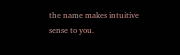the name makes intuitive sense to you.